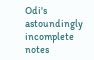Odi's astoundingly incomplete notes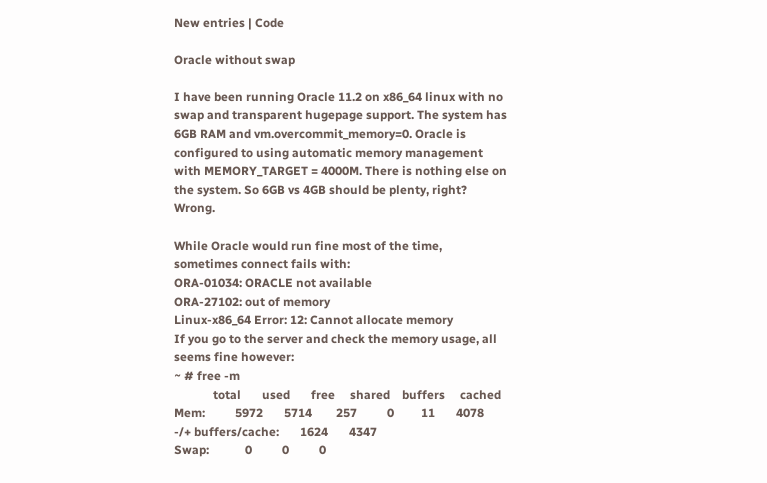New entries | Code

Oracle without swap

I have been running Oracle 11.2 on x86_64 linux with no swap and transparent hugepage support. The system has 6GB RAM and vm.overcommit_memory=0. Oracle is configured to using automatic memory management with MEMORY_TARGET = 4000M. There is nothing else on the system. So 6GB vs 4GB should be plenty, right? Wrong.

While Oracle would run fine most of the time, sometimes connect fails with:
ORA-01034: ORACLE not available
ORA-27102: out of memory
Linux-x86_64 Error: 12: Cannot allocate memory
If you go to the server and check the memory usage, all seems fine however:
~ # free -m
             total       used       free     shared    buffers     cached
Mem:          5972       5714        257          0         11       4078
-/+ buffers/cache:       1624       4347
Swap:            0          0          0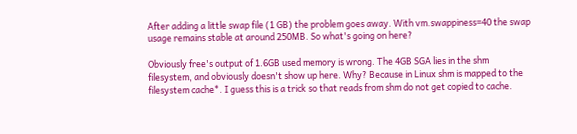After adding a little swap file (1 GB) the problem goes away. With vm.swappiness=40 the swap usage remains stable at around 250MB. So what's going on here?

Obviously free's output of 1.6GB used memory is wrong. The 4GB SGA lies in the shm filesystem, and obviously doesn't show up here. Why? Because in Linux shm is mapped to the filesystem cache*. I guess this is a trick so that reads from shm do not get copied to cache.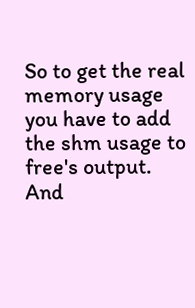So to get the real memory usage you have to add the shm usage to free's output. And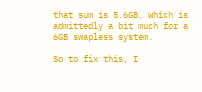that sum is 5.6GB. Which is admittedly a bit much for a 6GB swapless system.

So to fix this, I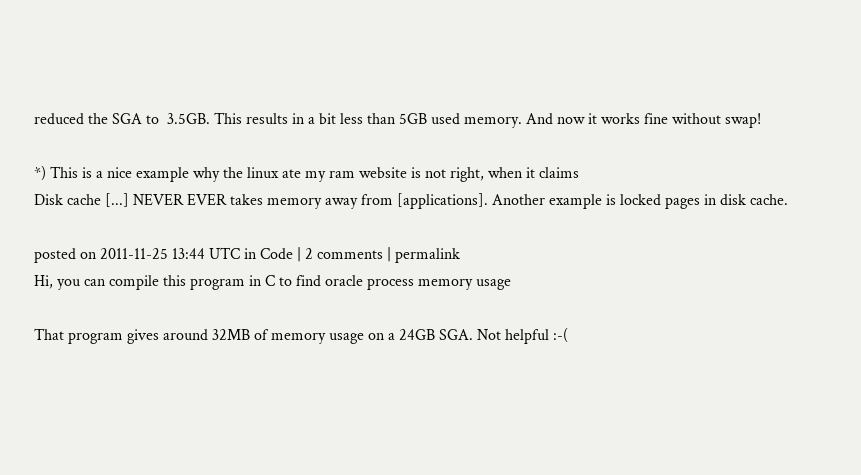reduced the SGA to  3.5GB. This results in a bit less than 5GB used memory. And now it works fine without swap!

*) This is a nice example why the linux ate my ram website is not right, when it claims
Disk cache [...] NEVER EVER takes memory away from [applications]. Another example is locked pages in disk cache.

posted on 2011-11-25 13:44 UTC in Code | 2 comments | permalink
Hi, you can compile this program in C to find oracle process memory usage

That program gives around 32MB of memory usage on a 24GB SGA. Not helpful :-(